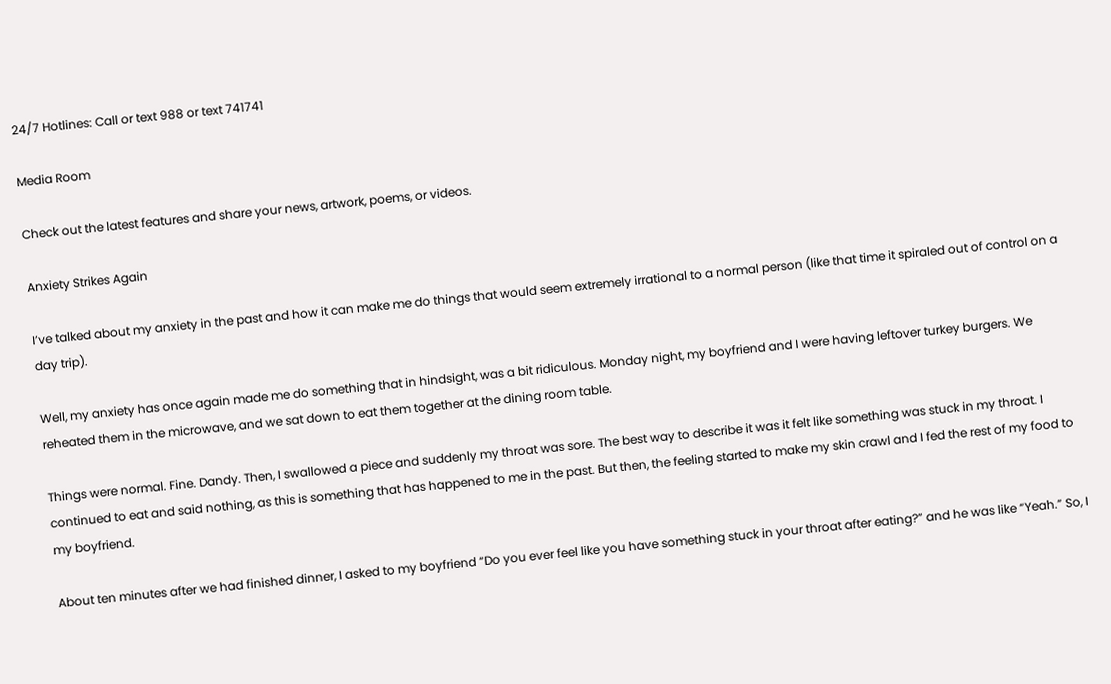24/7 Hotlines: Call or text 988 or text 741741

Media Room

Check out the latest features and share your news, artwork, poems, or videos.

Anxiety Strikes Again

I’ve talked about my anxiety in the past and how it can make me do things that would seem extremely irrational to a normal person (like that time it spiraled out of control on a day trip).

Well, my anxiety has once again made me do something that in hindsight, was a bit ridiculous. Monday night, my boyfriend and I were having leftover turkey burgers. We reheated them in the microwave, and we sat down to eat them together at the dining room table.

Things were normal. Fine. Dandy. Then, I swallowed a piece and suddenly my throat was sore. The best way to describe it was it felt like something was stuck in my throat. I continued to eat and said nothing, as this is something that has happened to me in the past. But then, the feeling started to make my skin crawl and I fed the rest of my food to my boyfriend.

About ten minutes after we had finished dinner, I asked to my boyfriend “Do you ever feel like you have something stuck in your throat after eating?” and he was like “Yeah.” So, I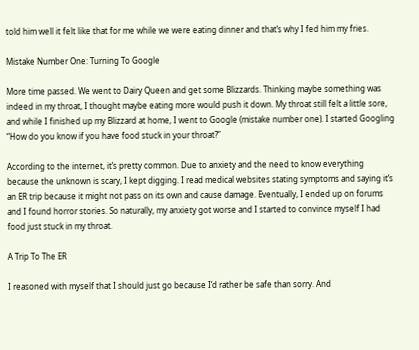told him well it felt like that for me while we were eating dinner and that’s why I fed him my fries.

Mistake Number One: Turning To Google

More time passed. We went to Dairy Queen and get some Blizzards. Thinking maybe something was indeed in my throat, I thought maybe eating more would push it down. My throat still felt a little sore, and while I finished up my Blizzard at home, I went to Google (mistake number one). I started Googling “How do you know if you have food stuck in your throat?”

According to the internet, it’s pretty common. Due to anxiety and the need to know everything because the unknown is scary, I kept digging. I read medical websites stating symptoms and saying it’s an ER trip because it might not pass on its own and cause damage. Eventually, I ended up on forums and I found horror stories. So naturally, my anxiety got worse and I started to convince myself I had food just stuck in my throat.

A Trip To The ER

I reasoned with myself that I should just go because I’d rather be safe than sorry. And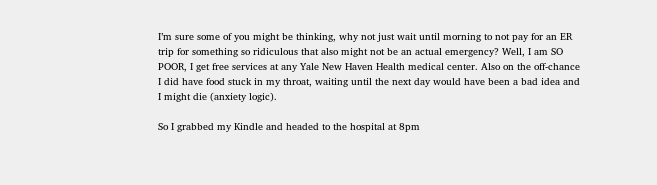I’m sure some of you might be thinking, why not just wait until morning to not pay for an ER trip for something so ridiculous that also might not be an actual emergency? Well, I am SO POOR, I get free services at any Yale New Haven Health medical center. Also on the off-chance I did have food stuck in my throat, waiting until the next day would have been a bad idea and I might die (anxiety logic).

So I grabbed my Kindle and headed to the hospital at 8pm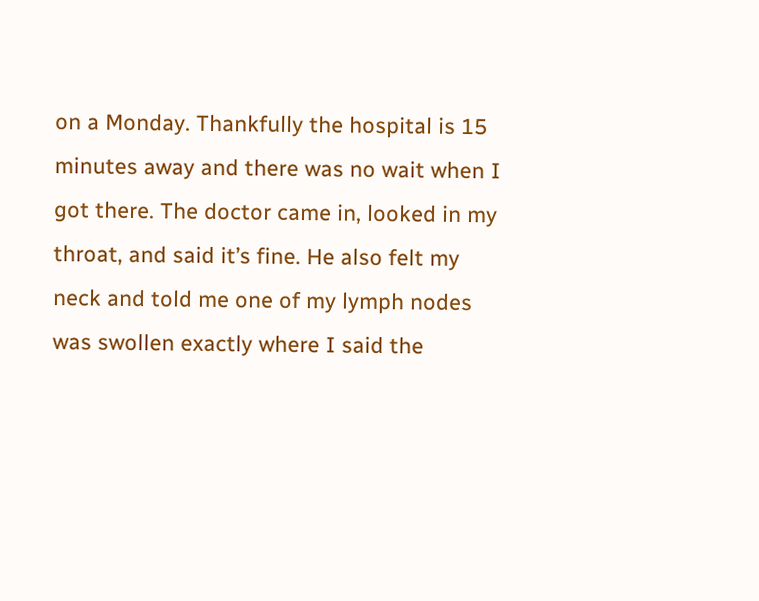on a Monday. Thankfully the hospital is 15 minutes away and there was no wait when I got there. The doctor came in, looked in my throat, and said it’s fine. He also felt my neck and told me one of my lymph nodes was swollen exactly where I said the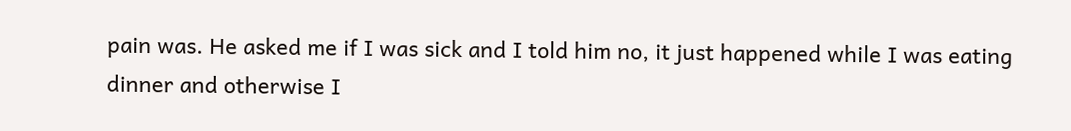pain was. He asked me if I was sick and I told him no, it just happened while I was eating dinner and otherwise I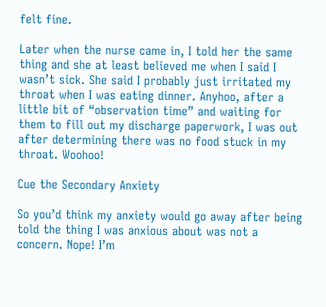felt fine.

Later when the nurse came in, I told her the same thing and she at least believed me when I said I wasn’t sick. She said I probably just irritated my throat when I was eating dinner. Anyhoo, after a little bit of “observation time” and waiting for them to fill out my discharge paperwork, I was out after determining there was no food stuck in my throat. Woohoo!

Cue the Secondary Anxiety

So you’d think my anxiety would go away after being told the thing I was anxious about was not a concern. Nope! I’m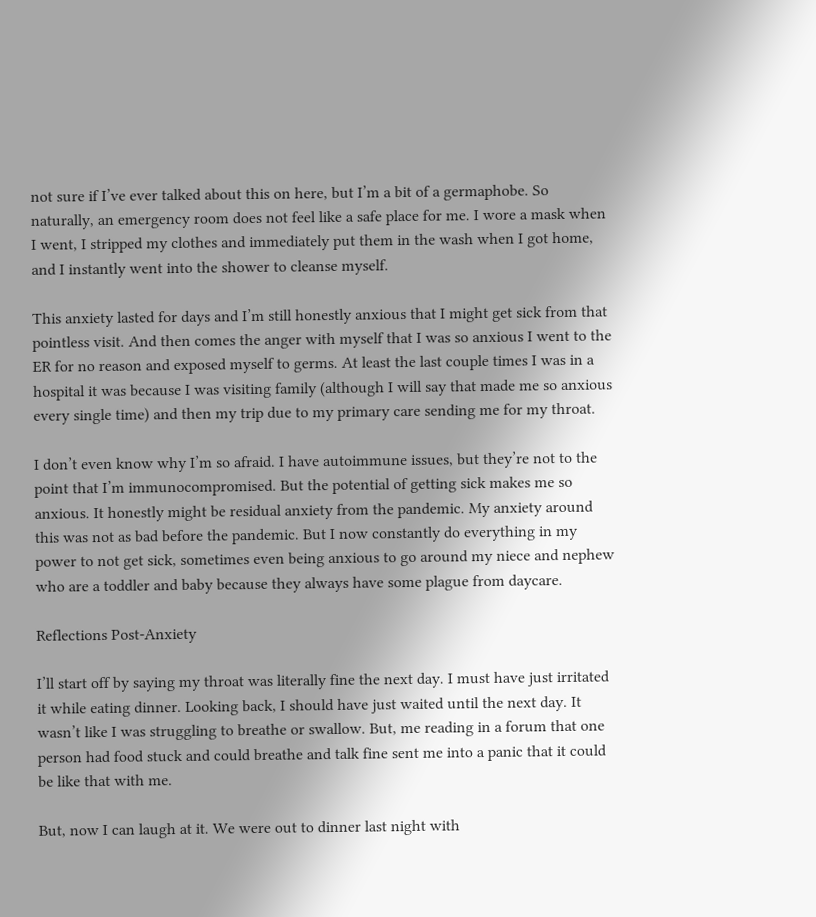not sure if I’ve ever talked about this on here, but I’m a bit of a germaphobe. So naturally, an emergency room does not feel like a safe place for me. I wore a mask when I went, I stripped my clothes and immediately put them in the wash when I got home, and I instantly went into the shower to cleanse myself.

This anxiety lasted for days and I’m still honestly anxious that I might get sick from that pointless visit. And then comes the anger with myself that I was so anxious I went to the ER for no reason and exposed myself to germs. At least the last couple times I was in a hospital it was because I was visiting family (although I will say that made me so anxious every single time) and then my trip due to my primary care sending me for my throat.

I don’t even know why I’m so afraid. I have autoimmune issues, but they’re not to the point that I’m immunocompromised. But the potential of getting sick makes me so anxious. It honestly might be residual anxiety from the pandemic. My anxiety around this was not as bad before the pandemic. But I now constantly do everything in my power to not get sick, sometimes even being anxious to go around my niece and nephew who are a toddler and baby because they always have some plague from daycare.

Reflections Post-Anxiety

I’ll start off by saying my throat was literally fine the next day. I must have just irritated it while eating dinner. Looking back, I should have just waited until the next day. It wasn’t like I was struggling to breathe or swallow. But, me reading in a forum that one person had food stuck and could breathe and talk fine sent me into a panic that it could be like that with me.

But, now I can laugh at it. We were out to dinner last night with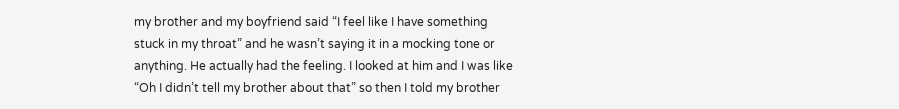my brother and my boyfriend said “I feel like I have something stuck in my throat” and he wasn’t saying it in a mocking tone or anything. He actually had the feeling. I looked at him and I was like “Oh I didn’t tell my brother about that” so then I told my brother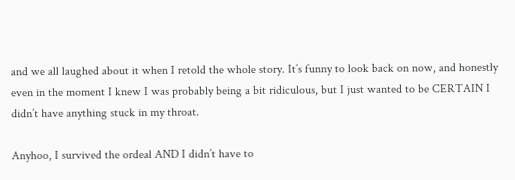and we all laughed about it when I retold the whole story. It’s funny to look back on now, and honestly even in the moment I knew I was probably being a bit ridiculous, but I just wanted to be CERTAIN I didn’t have anything stuck in my throat.

Anyhoo, I survived the ordeal AND I didn’t have to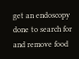get an endoscopy done to search for and remove food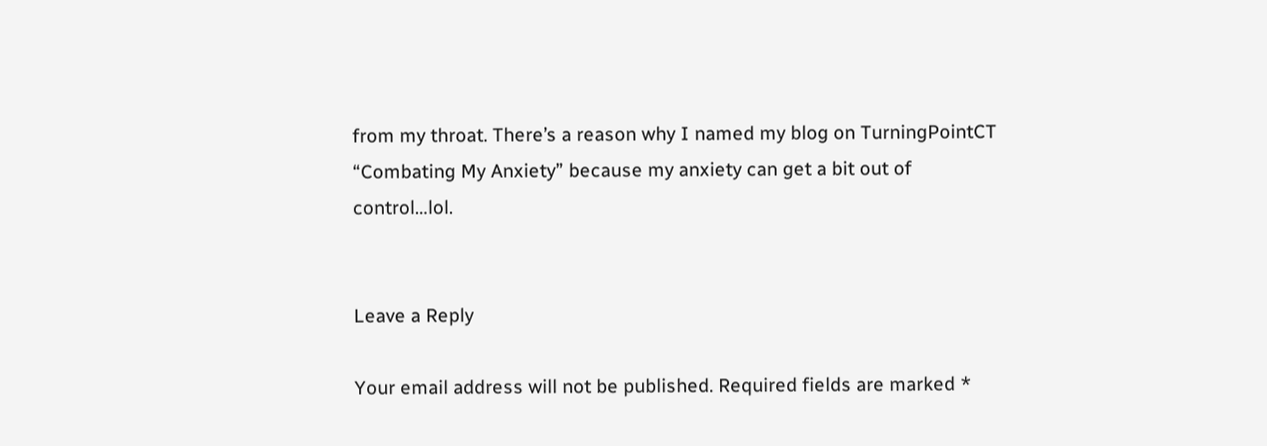from my throat. There’s a reason why I named my blog on TurningPointCT “Combating My Anxiety” because my anxiety can get a bit out of control…lol.


Leave a Reply

Your email address will not be published. Required fields are marked *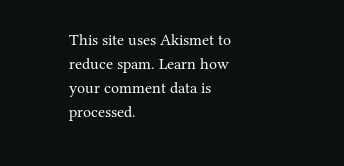This site uses Akismet to reduce spam. Learn how your comment data is processed.